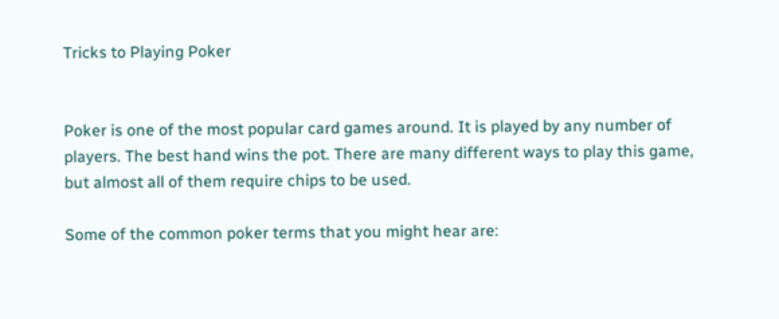Tricks to Playing Poker


Poker is one of the most popular card games around. It is played by any number of players. The best hand wins the pot. There are many different ways to play this game, but almost all of them require chips to be used.

Some of the common poker terms that you might hear are: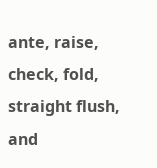ante, raise, check, fold, straight flush, and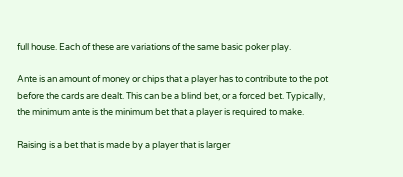full house. Each of these are variations of the same basic poker play.

Ante is an amount of money or chips that a player has to contribute to the pot before the cards are dealt. This can be a blind bet, or a forced bet. Typically, the minimum ante is the minimum bet that a player is required to make.

Raising is a bet that is made by a player that is larger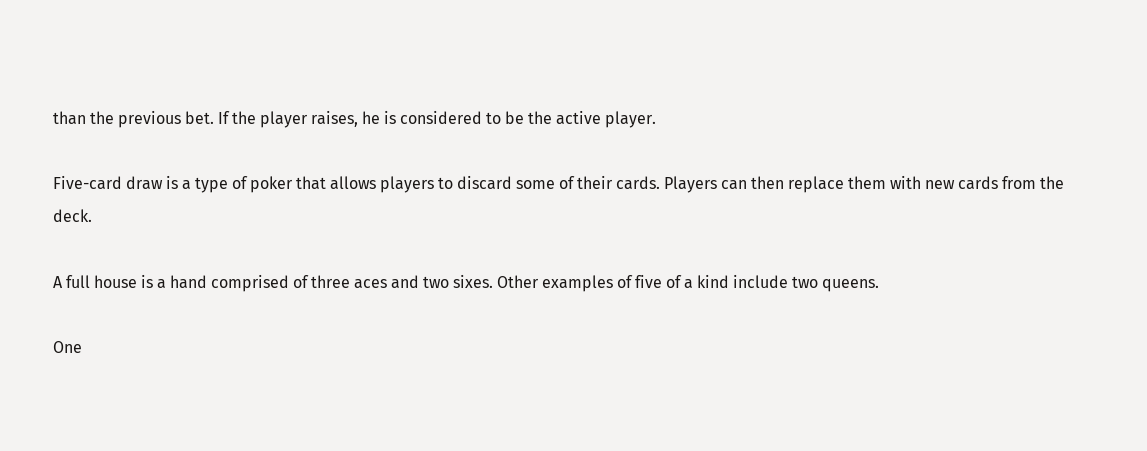than the previous bet. If the player raises, he is considered to be the active player.

Five-card draw is a type of poker that allows players to discard some of their cards. Players can then replace them with new cards from the deck.

A full house is a hand comprised of three aces and two sixes. Other examples of five of a kind include two queens.

One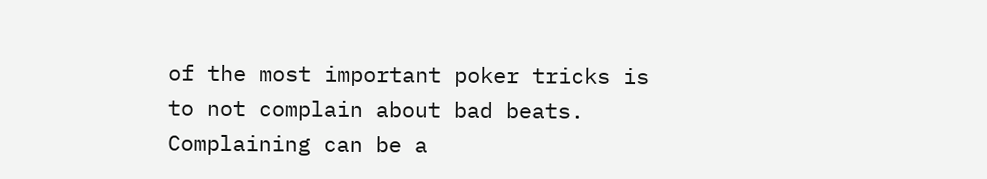of the most important poker tricks is to not complain about bad beats. Complaining can be a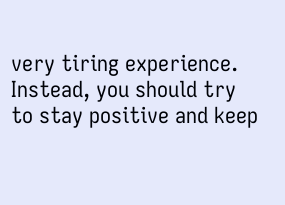very tiring experience. Instead, you should try to stay positive and keep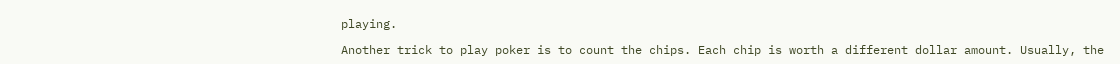playing.

Another trick to play poker is to count the chips. Each chip is worth a different dollar amount. Usually, the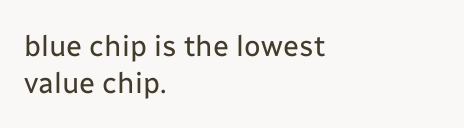blue chip is the lowest value chip.